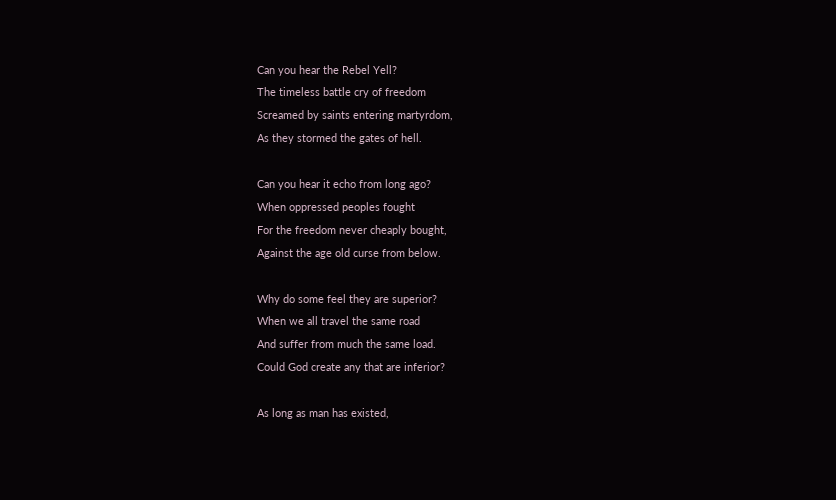Can you hear the Rebel Yell?
The timeless battle cry of freedom
Screamed by saints entering martyrdom,
As they stormed the gates of hell.

Can you hear it echo from long ago?
When oppressed peoples fought
For the freedom never cheaply bought,
Against the age old curse from below.

Why do some feel they are superior?
When we all travel the same road
And suffer from much the same load.
Could God create any that are inferior?

As long as man has existed,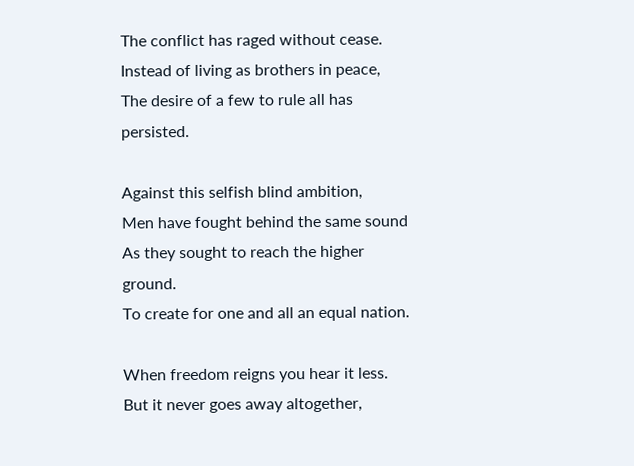The conflict has raged without cease.
Instead of living as brothers in peace,
The desire of a few to rule all has persisted.

Against this selfish blind ambition,
Men have fought behind the same sound
As they sought to reach the higher ground.
To create for one and all an equal nation.

When freedom reigns you hear it less.
But it never goes away altogether,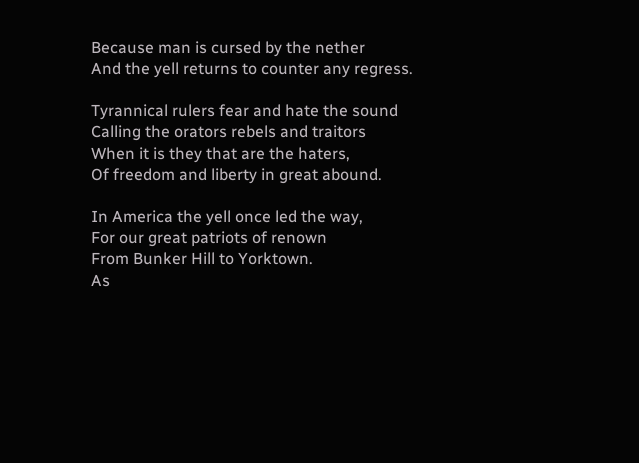Because man is cursed by the nether
And the yell returns to counter any regress.

Tyrannical rulers fear and hate the sound
Calling the orators rebels and traitors
When it is they that are the haters,
Of freedom and liberty in great abound.

In America the yell once led the way,
For our great patriots of renown
From Bunker Hill to Yorktown.
As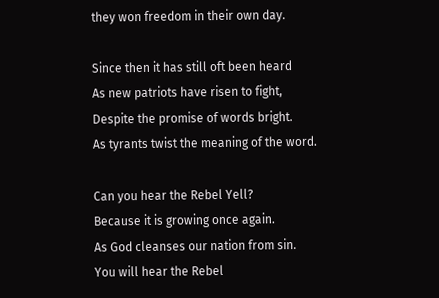they won freedom in their own day.

Since then it has still oft been heard
As new patriots have risen to fight,
Despite the promise of words bright.
As tyrants twist the meaning of the word.

Can you hear the Rebel Yell?
Because it is growing once again.
As God cleanses our nation from sin.
You will hear the Rebel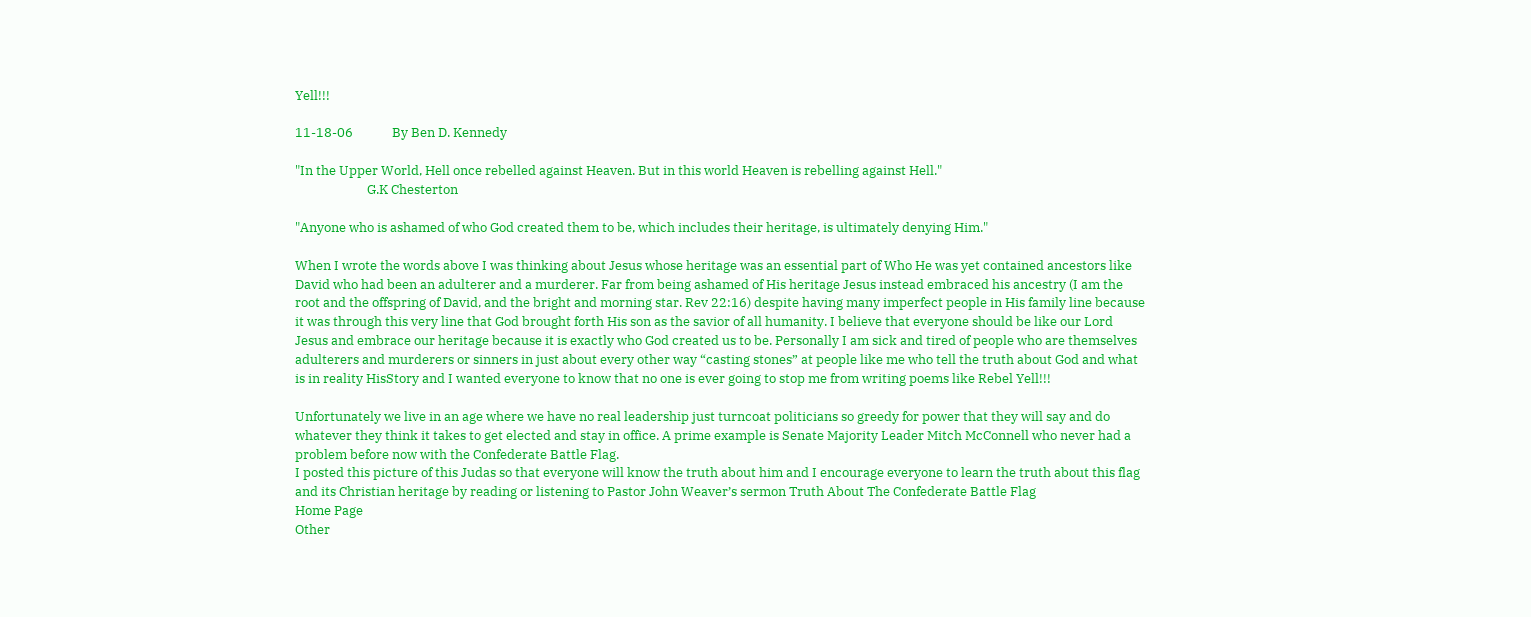Yell!!!

11-18-06             By Ben D. Kennedy

"In the Upper World, Hell once rebelled against Heaven. But in this world Heaven is rebelling against Hell."
                        G.K Chesterton

"Anyone who is ashamed of who God created them to be, which includes their heritage, is ultimately denying Him."

When I wrote the words above I was thinking about Jesus whose heritage was an essential part of Who He was yet contained ancestors like David who had been an adulterer and a murderer. Far from being ashamed of His heritage Jesus instead embraced his ancestry (I am the root and the offspring of David, and the bright and morning star. Rev 22:16) despite having many imperfect people in His family line because it was through this very line that God brought forth His son as the savior of all humanity. I believe that everyone should be like our Lord Jesus and embrace our heritage because it is exactly who God created us to be. Personally I am sick and tired of people who are themselves adulterers and murderers or sinners in just about every other way “casting stones” at people like me who tell the truth about God and what is in reality HisStory and I wanted everyone to know that no one is ever going to stop me from writing poems like Rebel Yell!!!

Unfortunately we live in an age where we have no real leadership just turncoat politicians so greedy for power that they will say and do whatever they think it takes to get elected and stay in office. A prime example is Senate Majority Leader Mitch McConnell who never had a problem before now with the Confederate Battle Flag.
I posted this picture of this Judas so that everyone will know the truth about him and I encourage everyone to learn the truth about this flag and its Christian heritage by reading or listening to Pastor John Weaver’s sermon Truth About The Confederate Battle Flag
Home Page
Other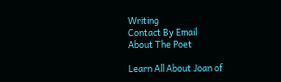Writing
Contact By Email
About The Poet

Learn All About Joan of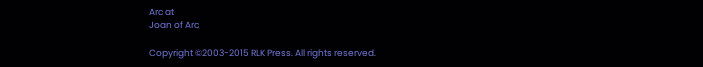Arc at
Joan of Arc

Copyright ©2003-2015 RLK Press. All rights reserved.